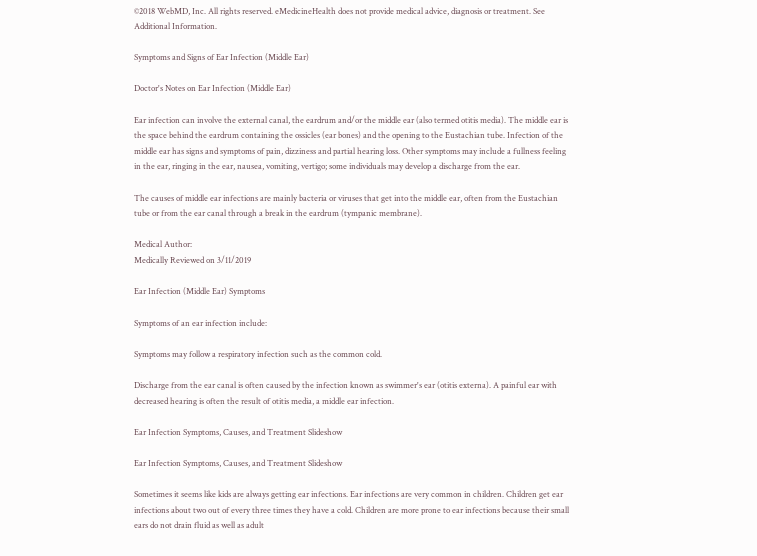©2018 WebMD, Inc. All rights reserved. eMedicineHealth does not provide medical advice, diagnosis or treatment. See Additional Information.

Symptoms and Signs of Ear Infection (Middle Ear)

Doctor's Notes on Ear Infection (Middle Ear)

Ear infection can involve the external canal, the eardrum and/or the middle ear (also termed otitis media). The middle ear is the space behind the eardrum containing the ossicles (ear bones) and the opening to the Eustachian tube. Infection of the middle ear has signs and symptoms of pain, dizziness and partial hearing loss. Other symptoms may include a fullness feeling in the ear, ringing in the ear, nausea, vomiting, vertigo; some individuals may develop a discharge from the ear.

The causes of middle ear infections are mainly bacteria or viruses that get into the middle ear, often from the Eustachian tube or from the ear canal through a break in the eardrum (tympanic membrane).

Medical Author:
Medically Reviewed on 3/11/2019

Ear Infection (Middle Ear) Symptoms

Symptoms of an ear infection include:

Symptoms may follow a respiratory infection such as the common cold.

Discharge from the ear canal is often caused by the infection known as swimmer's ear (otitis externa). A painful ear with decreased hearing is often the result of otitis media, a middle ear infection.

Ear Infection Symptoms, Causes, and Treatment Slideshow

Ear Infection Symptoms, Causes, and Treatment Slideshow

Sometimes it seems like kids are always getting ear infections. Ear infections are very common in children. Children get ear infections about two out of every three times they have a cold. Children are more prone to ear infections because their small ears do not drain fluid as well as adult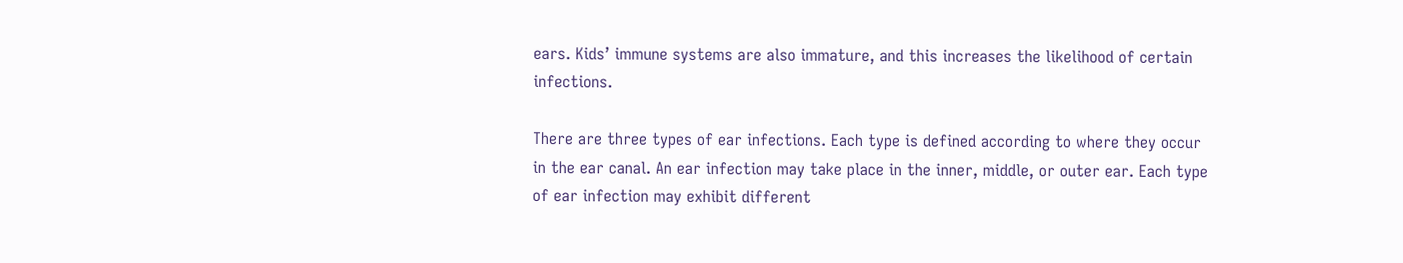ears. Kids’ immune systems are also immature, and this increases the likelihood of certain infections.

There are three types of ear infections. Each type is defined according to where they occur in the ear canal. An ear infection may take place in the inner, middle, or outer ear. Each type of ear infection may exhibit different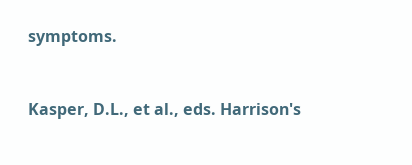symptoms.


Kasper, D.L., et al., eds. Harrison's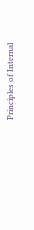Principles of Internal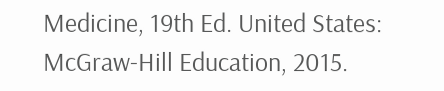Medicine, 19th Ed. United States: McGraw-Hill Education, 2015.